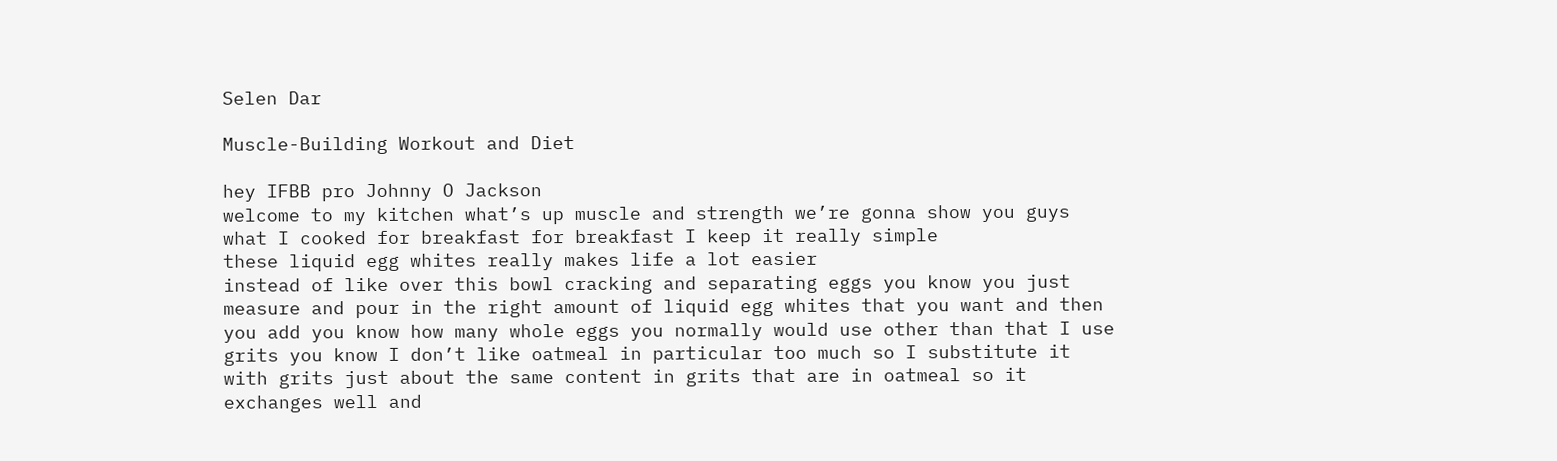Selen Dar

Muscle-Building Workout and Diet

hey IFBB pro Johnny O Jackson
welcome to my kitchen what’s up muscle and strength we’re gonna show you guys
what I cooked for breakfast for breakfast I keep it really simple
these liquid egg whites really makes life a lot easier
instead of like over this bowl cracking and separating eggs you know you just
measure and pour in the right amount of liquid egg whites that you want and then
you add you know how many whole eggs you normally would use other than that I use
grits you know I don’t like oatmeal in particular too much so I substitute it
with grits just about the same content in grits that are in oatmeal so it
exchanges well and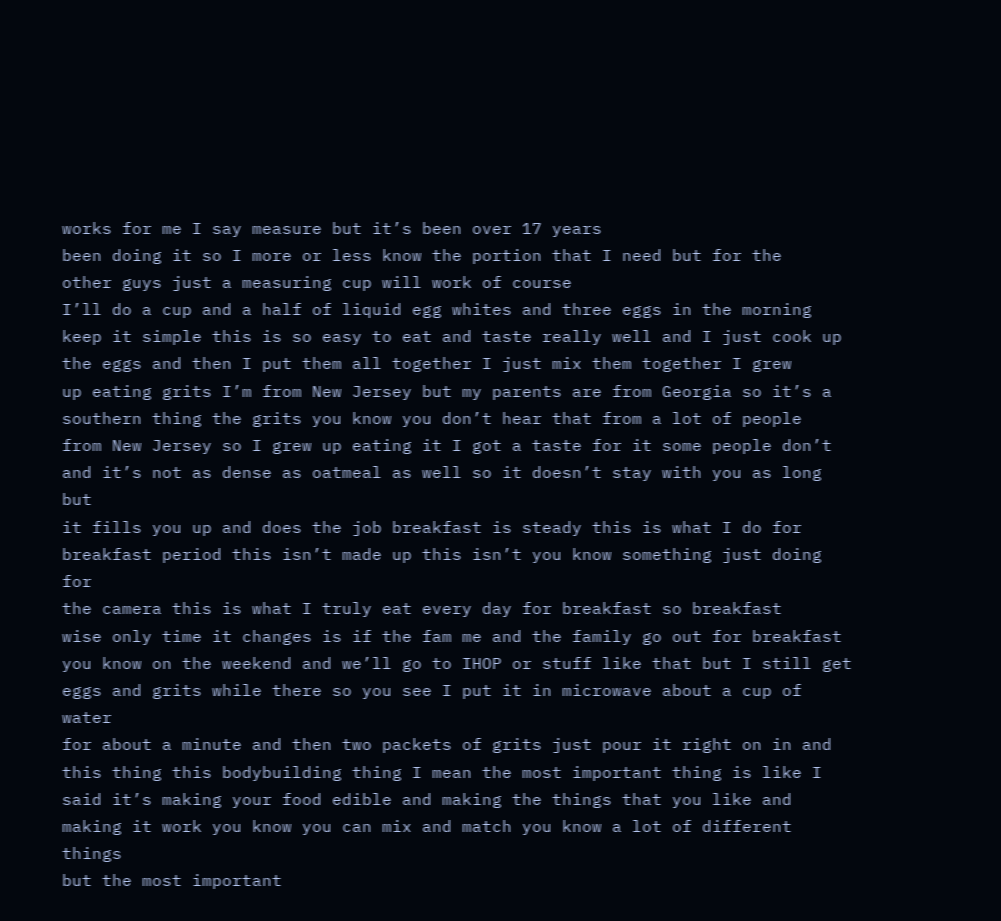works for me I say measure but it’s been over 17 years
been doing it so I more or less know the portion that I need but for the
other guys just a measuring cup will work of course
I’ll do a cup and a half of liquid egg whites and three eggs in the morning
keep it simple this is so easy to eat and taste really well and I just cook up
the eggs and then I put them all together I just mix them together I grew
up eating grits I’m from New Jersey but my parents are from Georgia so it’s a
southern thing the grits you know you don’t hear that from a lot of people
from New Jersey so I grew up eating it I got a taste for it some people don’t
and it’s not as dense as oatmeal as well so it doesn’t stay with you as long but
it fills you up and does the job breakfast is steady this is what I do for
breakfast period this isn’t made up this isn’t you know something just doing for
the camera this is what I truly eat every day for breakfast so breakfast
wise only time it changes is if the fam me and the family go out for breakfast
you know on the weekend and we’ll go to IHOP or stuff like that but I still get
eggs and grits while there so you see I put it in microwave about a cup of water
for about a minute and then two packets of grits just pour it right on in and
this thing this bodybuilding thing I mean the most important thing is like I
said it’s making your food edible and making the things that you like and
making it work you know you can mix and match you know a lot of different things
but the most important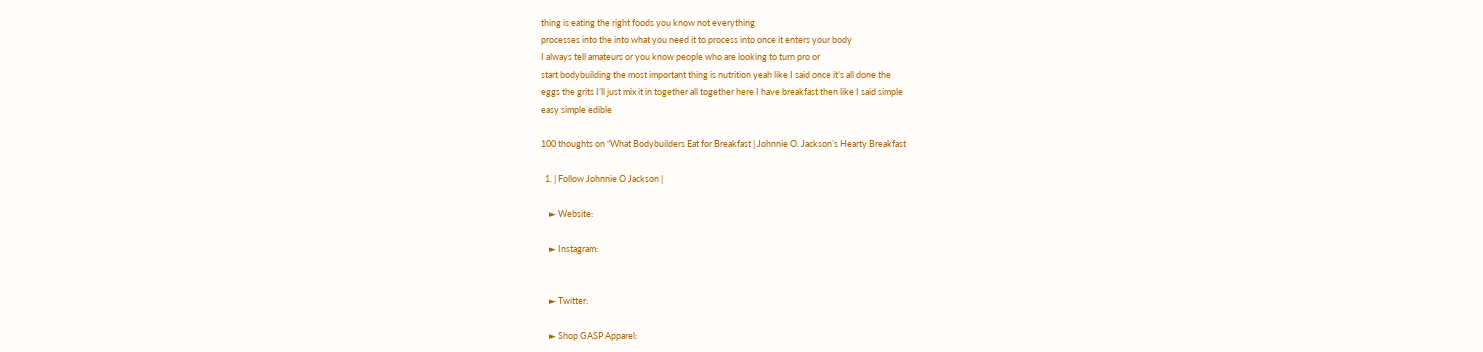thing is eating the right foods you know not everything
processes into the into what you need it to process into once it enters your body
I always tell amateurs or you know people who are looking to turn pro or
start bodybuilding the most important thing is nutrition yeah like I said once it’s all done the
eggs the grits I’ll just mix it in together all together here I have breakfast then like I said simple
easy simple edible

100 thoughts on “What Bodybuilders Eat for Breakfast | Johnnie O. Jackson’s Hearty Breakfast

  1. | Follow Johnnie O Jackson |

    ► Website:

    ► Instagram:


    ► Twitter:

    ► Shop GASP Apparel: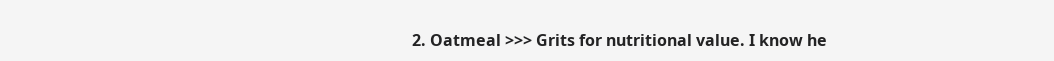2. Oatmeal >>> Grits for nutritional value. I know he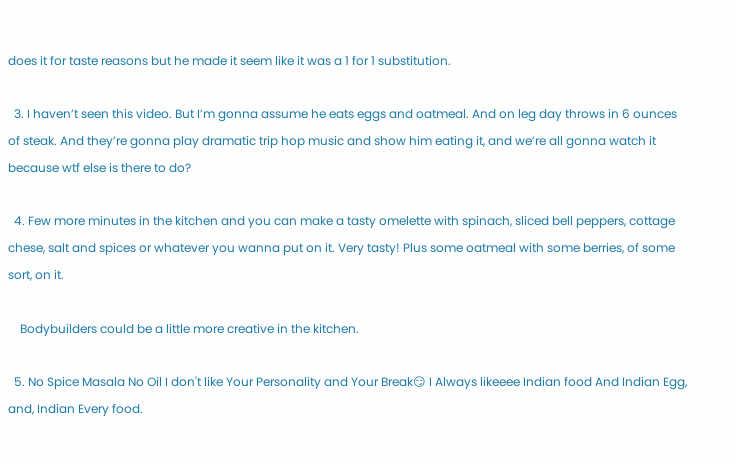does it for taste reasons but he made it seem like it was a 1 for 1 substitution.

  3. I haven’t seen this video. But I’m gonna assume he eats eggs and oatmeal. And on leg day throws in 6 ounces of steak. And they’re gonna play dramatic trip hop music and show him eating it, and we’re all gonna watch it because wtf else is there to do?

  4. Few more minutes in the kitchen and you can make a tasty omelette with spinach, sliced bell peppers, cottage chese, salt and spices or whatever you wanna put on it. Very tasty! Plus some oatmeal with some berries, of some sort, on it.

    Bodybuilders could be a little more creative in the kitchen.

  5. No Spice Masala No Oil I don't like Your Personality and Your Break😏 I Always likeeee Indian food And Indian Egg, and, Indian Every food.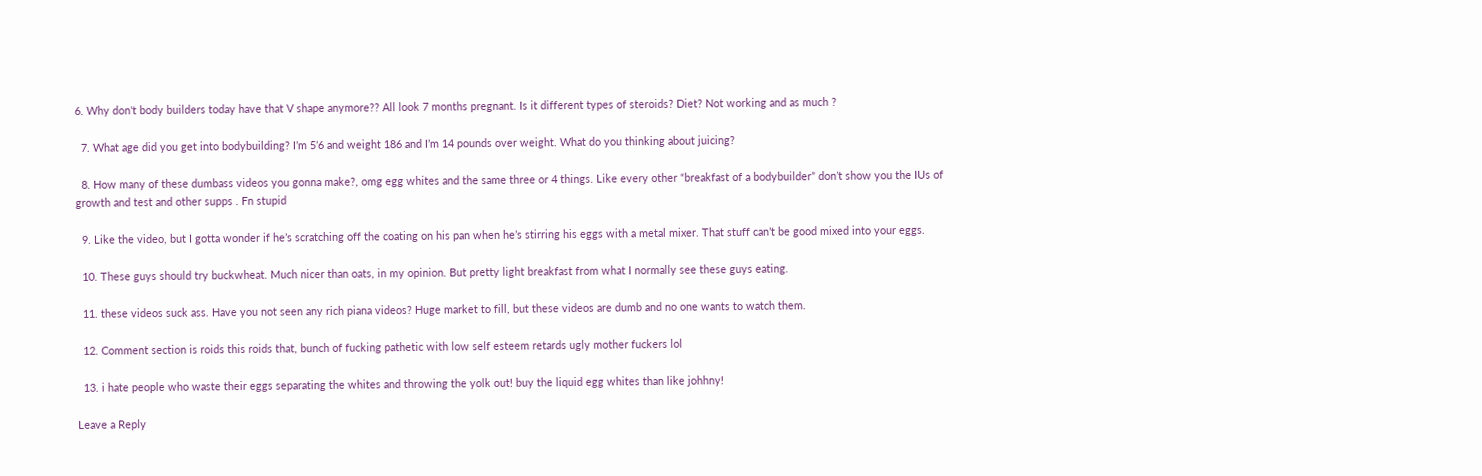6. Why don't body builders today have that V shape anymore?? All look 7 months pregnant. Is it different types of steroids? Diet? Not working and as much ?

  7. What age did you get into bodybuilding? I’m 5’6 and weight 186 and I’m 14 pounds over weight. What do you thinking about juicing?

  8. How many of these dumbass videos you gonna make?, omg egg whites and the same three or 4 things. Like every other “breakfast of a bodybuilder” don’t show you the IUs of growth and test and other supps . Fn stupid

  9. Like the video, but I gotta wonder if he’s scratching off the coating on his pan when he’s stirring his eggs with a metal mixer. That stuff can’t be good mixed into your eggs.

  10. These guys should try buckwheat. Much nicer than oats, in my opinion. But pretty light breakfast from what I normally see these guys eating.

  11. these videos suck ass. Have you not seen any rich piana videos? Huge market to fill, but these videos are dumb and no one wants to watch them.

  12. Comment section is roids this roids that, bunch of fucking pathetic with low self esteem retards ugly mother fuckers lol

  13. i hate people who waste their eggs separating the whites and throwing the yolk out! buy the liquid egg whites than like johhny!

Leave a Reply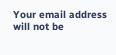Your email address will not be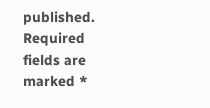published. Required fields are marked *